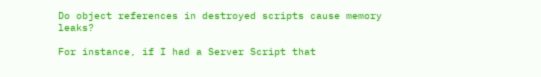Do object references in destroyed scripts cause memory leaks?

For instance, if I had a Server Script that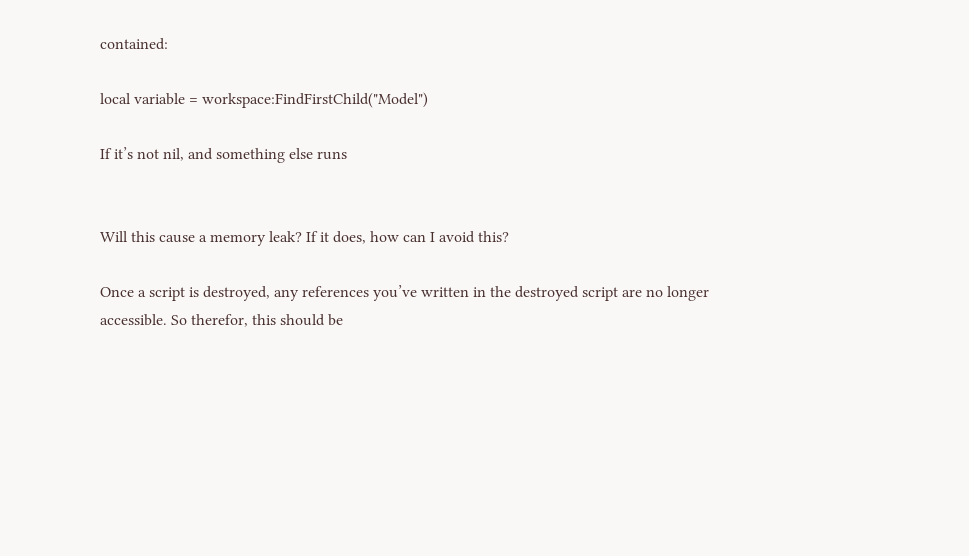contained:

local variable = workspace:FindFirstChild("Model")

If it’s not nil, and something else runs


Will this cause a memory leak? If it does, how can I avoid this?

Once a script is destroyed, any references you’ve written in the destroyed script are no longer accessible. So therefor, this should be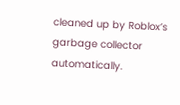cleaned up by Roblox’s garbage collector automatically.